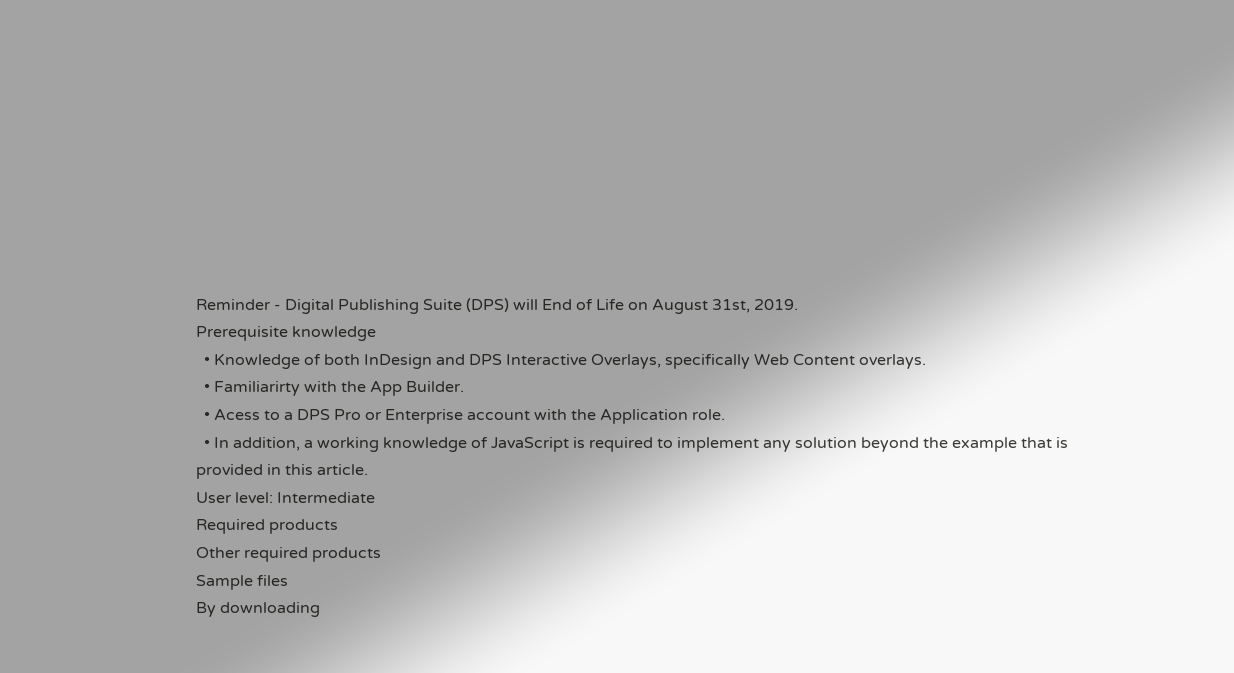Reminder - Digital Publishing Suite (DPS) will End of Life on August 31st, 2019.
Prerequisite knowledge
  • Knowledge of both InDesign and DPS Interactive Overlays, specifically Web Content overlays.
  • Familiarirty with the App Builder.
  • Acess to a DPS Pro or Enterprise account with the Application role.
  • In addition, a working knowledge of JavaScript is required to implement any solution beyond the example that is provided in this article.
User level: Intermediate
Required products
Other required products
Sample files
By downloading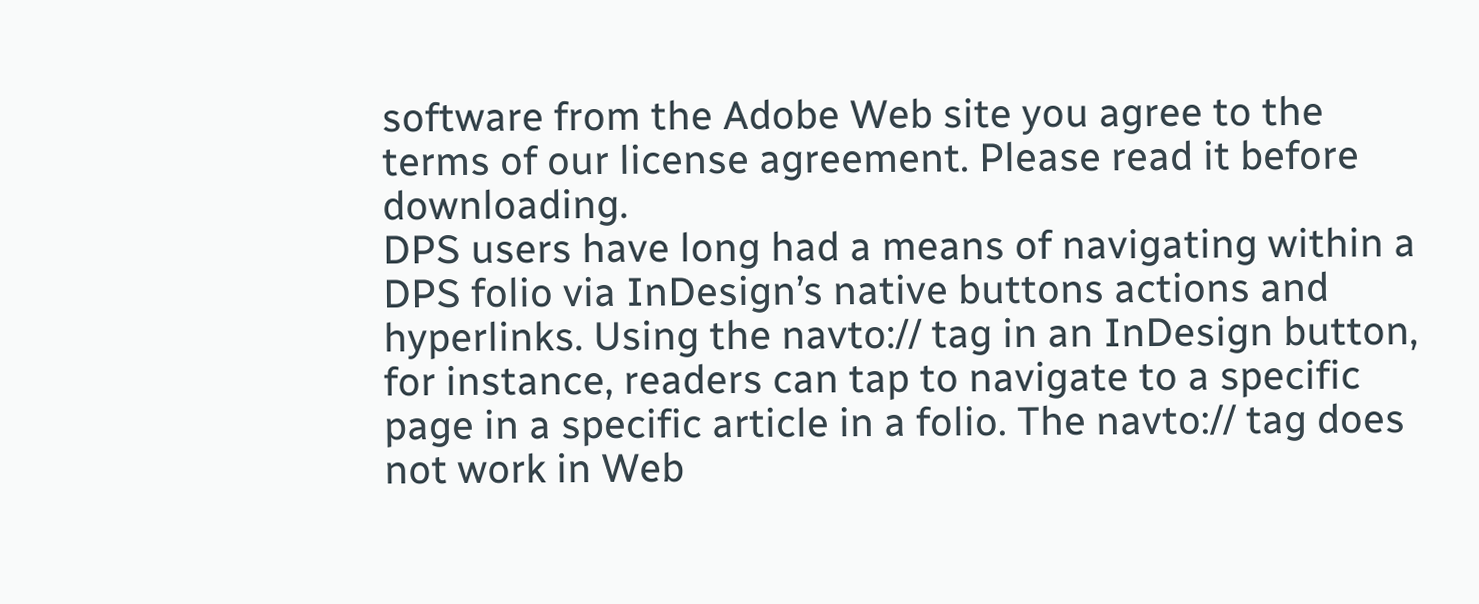software from the Adobe Web site you agree to the terms of our license agreement. Please read it before downloading.
DPS users have long had a means of navigating within a DPS folio via InDesign’s native buttons actions and hyperlinks. Using the navto:// tag in an InDesign button, for instance, readers can tap to navigate to a specific page in a specific article in a folio. The navto:// tag does not work in Web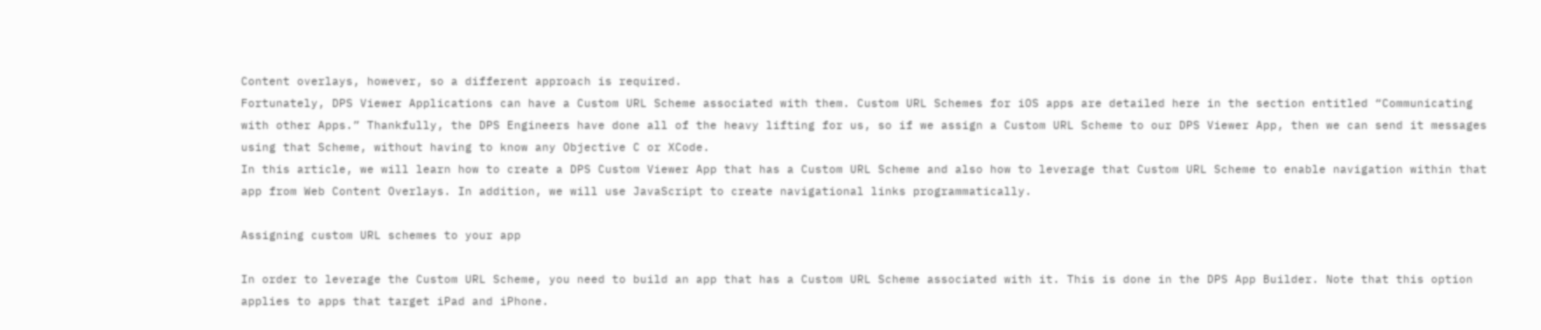Content overlays, however, so a different approach is required.
Fortunately, DPS Viewer Applications can have a Custom URL Scheme associated with them. Custom URL Schemes for iOS apps are detailed here in the section entitled “Communicating with other Apps.” Thankfully, the DPS Engineers have done all of the heavy lifting for us, so if we assign a Custom URL Scheme to our DPS Viewer App, then we can send it messages using that Scheme, without having to know any Objective C or XCode.
In this article, we will learn how to create a DPS Custom Viewer App that has a Custom URL Scheme and also how to leverage that Custom URL Scheme to enable navigation within that app from Web Content Overlays. In addition, we will use JavaScript to create navigational links programmatically.

Assigning custom URL schemes to your app

In order to leverage the Custom URL Scheme, you need to build an app that has a Custom URL Scheme associated with it. This is done in the DPS App Builder. Note that this option applies to apps that target iPad and iPhone.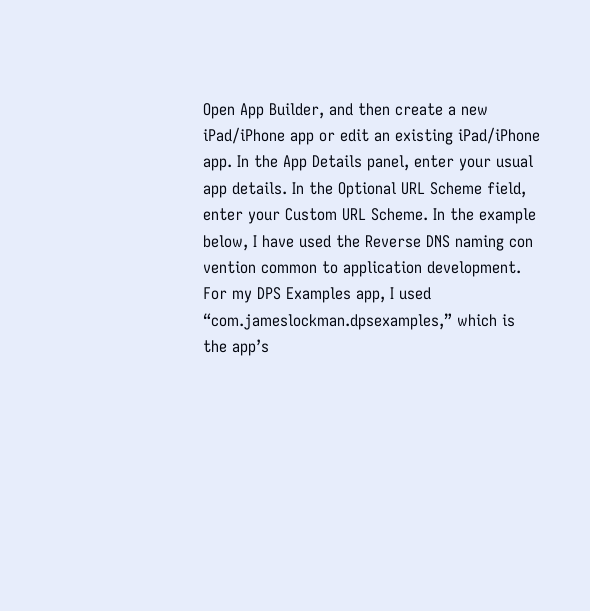Open App Builder, and then create a new iPad/iPhone app or edit an existing iPad/iPhone app. In the App Details panel, enter your usual app details. In the Optional URL Scheme field, enter your Custom URL Scheme. In the example below, I have used the Reverse DNS naming con vention common to application development. For my DPS Examples app, I used “com.jameslockman.dpsexamples,” which is the app’s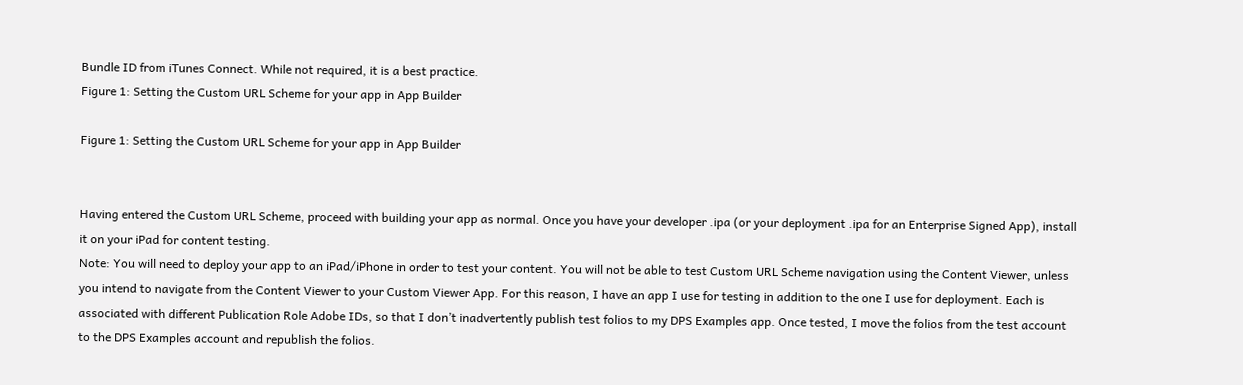Bundle ID from iTunes Connect. While not required, it is a best practice.
Figure 1: Setting the Custom URL Scheme for your app in App Builder

Figure 1: Setting the Custom URL Scheme for your app in App Builder


Having entered the Custom URL Scheme, proceed with building your app as normal. Once you have your developer .ipa (or your deployment .ipa for an Enterprise Signed App), install it on your iPad for content testing.
Note: You will need to deploy your app to an iPad/iPhone in order to test your content. You will not be able to test Custom URL Scheme navigation using the Content Viewer, unless you intend to navigate from the Content Viewer to your Custom Viewer App. For this reason, I have an app I use for testing in addition to the one I use for deployment. Each is associated with different Publication Role Adobe IDs, so that I don’t inadvertently publish test folios to my DPS Examples app. Once tested, I move the folios from the test account to the DPS Examples account and republish the folios.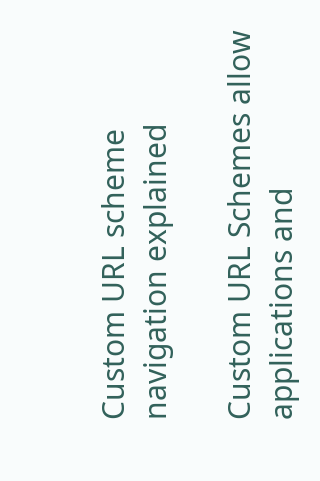Custom URL scheme navigation explained

Custom URL Schemes allow applications and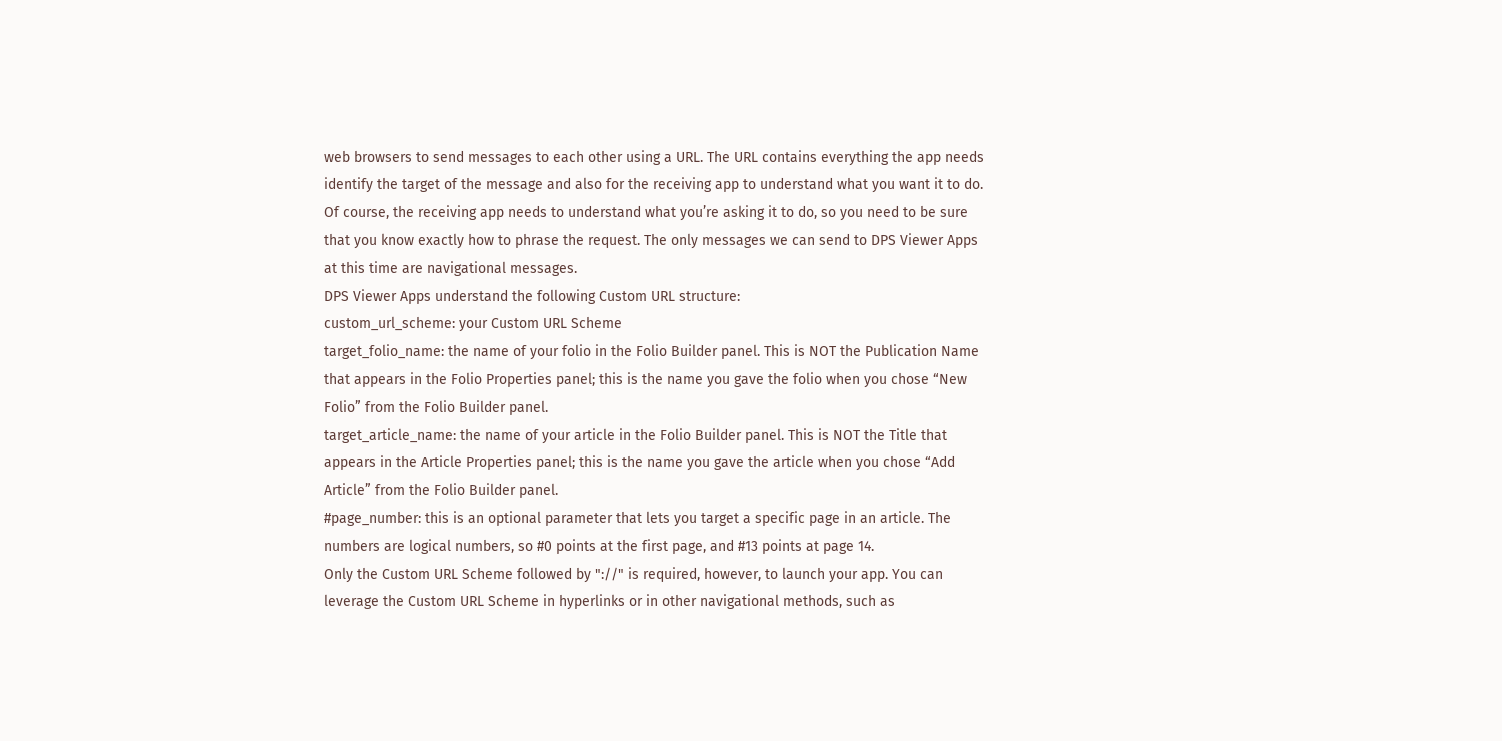web browsers to send messages to each other using a URL. The URL contains everything the app needs identify the target of the message and also for the receiving app to understand what you want it to do. Of course, the receiving app needs to understand what you’re asking it to do, so you need to be sure that you know exactly how to phrase the request. The only messages we can send to DPS Viewer Apps at this time are navigational messages.
DPS Viewer Apps understand the following Custom URL structure:
custom_url_scheme: your Custom URL Scheme
target_folio_name: the name of your folio in the Folio Builder panel. This is NOT the Publication Name that appears in the Folio Properties panel; this is the name you gave the folio when you chose “New Folio” from the Folio Builder panel.
target_article_name: the name of your article in the Folio Builder panel. This is NOT the Title that appears in the Article Properties panel; this is the name you gave the article when you chose “Add Article” from the Folio Builder panel.
#page_number: this is an optional parameter that lets you target a specific page in an article. The numbers are logical numbers, so #0 points at the first page, and #13 points at page 14.
Only the Custom URL Scheme followed by "://" is required, however, to launch your app. You can leverage the Custom URL Scheme in hyperlinks or in other navigational methods, such as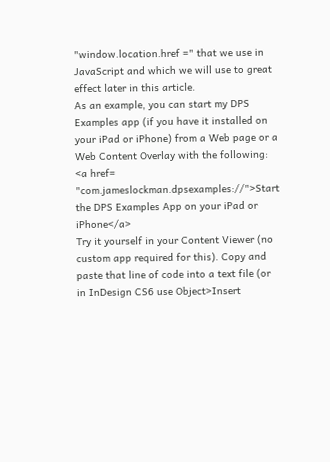"window.location.href =" that we use in JavaScript and which we will use to great effect later in this article.
As an example, you can start my DPS Examples app (if you have it installed on your iPad or iPhone) from a Web page or a Web Content Overlay with the following:
<a href= "com.jameslockman.dpsexamples://">Start the DPS Examples App on your iPad or iPhone</a>
Try it yourself in your Content Viewer (no custom app required for this). Copy and paste that line of code into a text file (or in InDesign CS6 use Object>Insert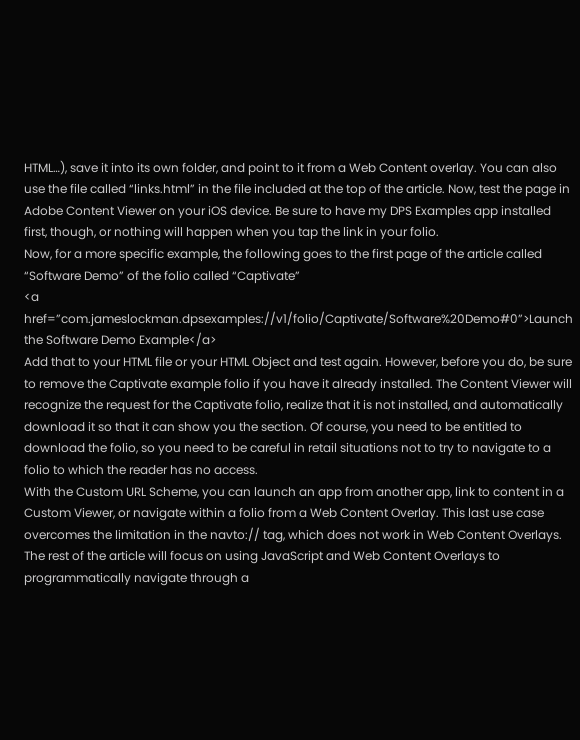HTML…), save it into its own folder, and point to it from a Web Content overlay. You can also use the file called “links.html” in the file included at the top of the article. Now, test the page in Adobe Content Viewer on your iOS device. Be sure to have my DPS Examples app installed first, though, or nothing will happen when you tap the link in your folio.
Now, for a more specific example, the following goes to the first page of the article called “Software Demo” of the folio called “Captivate”
<a href=”com.jameslockman.dpsexamples://v1/folio/Captivate/Software%20Demo#0”>Launch the Software Demo Example</a>
Add that to your HTML file or your HTML Object and test again. However, before you do, be sure to remove the Captivate example folio if you have it already installed. The Content Viewer will recognize the request for the Captivate folio, realize that it is not installed, and automatically download it so that it can show you the section. Of course, you need to be entitled to download the folio, so you need to be careful in retail situations not to try to navigate to a folio to which the reader has no access.
With the Custom URL Scheme, you can launch an app from another app, link to content in a Custom Viewer, or navigate within a folio from a Web Content Overlay. This last use case overcomes the limitation in the navto:// tag, which does not work in Web Content Overlays. The rest of the article will focus on using JavaScript and Web Content Overlays to programmatically navigate through a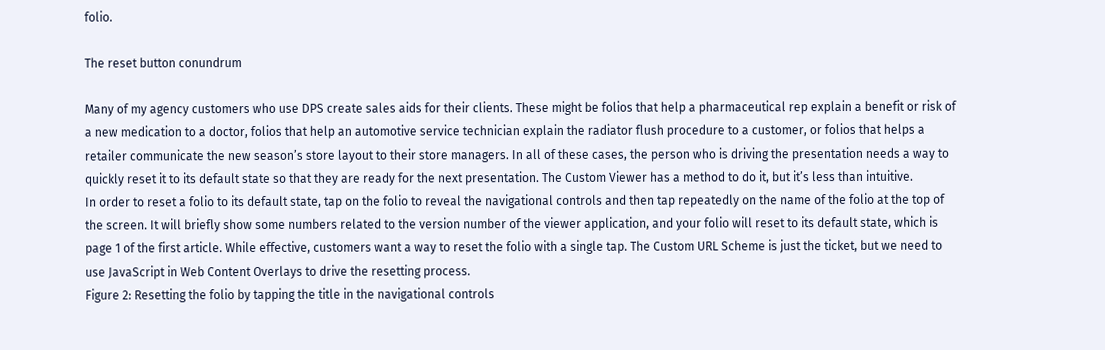folio.

The reset button conundrum

Many of my agency customers who use DPS create sales aids for their clients. These might be folios that help a pharmaceutical rep explain a benefit or risk of a new medication to a doctor, folios that help an automotive service technician explain the radiator flush procedure to a customer, or folios that helps a retailer communicate the new season’s store layout to their store managers. In all of these cases, the person who is driving the presentation needs a way to quickly reset it to its default state so that they are ready for the next presentation. The Custom Viewer has a method to do it, but it’s less than intuitive.
In order to reset a folio to its default state, tap on the folio to reveal the navigational controls and then tap repeatedly on the name of the folio at the top of the screen. It will briefly show some numbers related to the version number of the viewer application, and your folio will reset to its default state, which is page 1 of the first article. While effective, customers want a way to reset the folio with a single tap. The Custom URL Scheme is just the ticket, but we need to use JavaScript in Web Content Overlays to drive the resetting process.
Figure 2: Resetting the folio by tapping the title in the navigational controls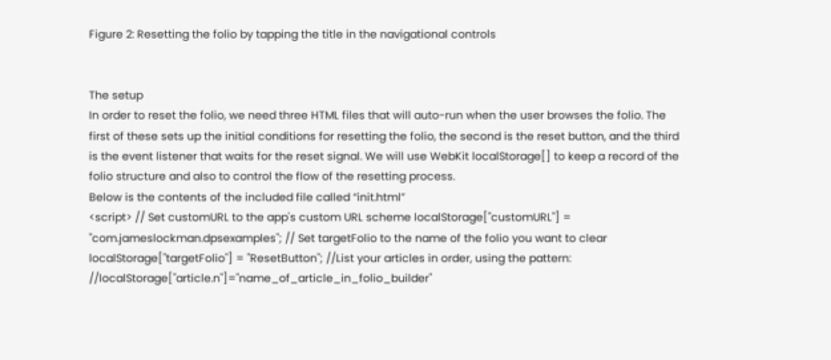Figure 2: Resetting the folio by tapping the title in the navigational controls


The setup
In order to reset the folio, we need three HTML files that will auto-run when the user browses the folio. The first of these sets up the initial conditions for resetting the folio, the second is the reset button, and the third is the event listener that waits for the reset signal. We will use WebKit localStorage[] to keep a record of the folio structure and also to control the flow of the resetting process.
Below is the contents of the included file called “init.html”
<script> // Set customURL to the app's custom URL scheme localStorage["customURL"] = "com.jameslockman.dpsexamples"; // Set targetFolio to the name of the folio you want to clear localStorage["targetFolio"] = "ResetButton"; //List your articles in order, using the pattern: //localStorage["article.n"]="name_of_article_in_folio_builder"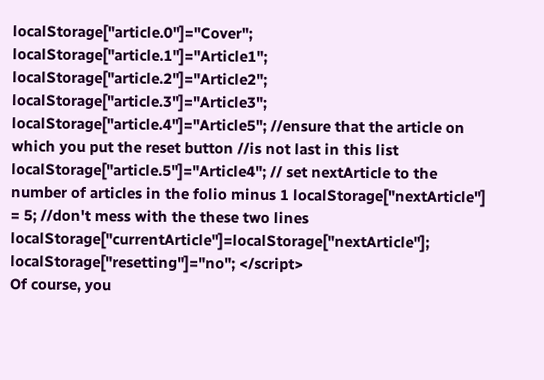localStorage["article.0"]="Cover"; localStorage["article.1"]="Article1"; localStorage["article.2"]="Article2"; localStorage["article.3"]="Article3"; localStorage["article.4"]="Article5"; //ensure that the article on which you put the reset button //is not last in this list localStorage["article.5"]="Article4"; // set nextArticle to the number of articles in the folio minus 1 localStorage["nextArticle"] = 5; //don't mess with the these two lines localStorage["currentArticle"]=localStorage["nextArticle"]; localStorage["resetting"]="no"; </script>
Of course, you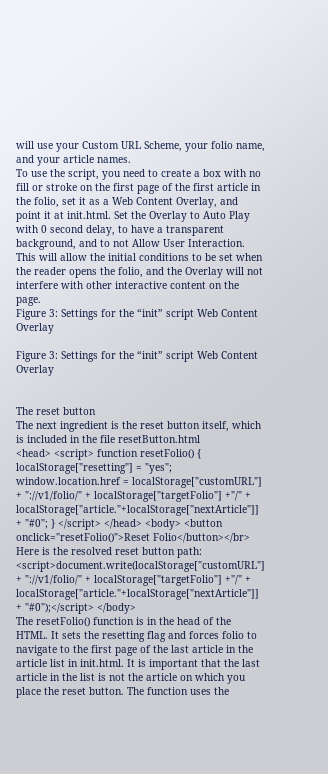will use your Custom URL Scheme, your folio name, and your article names.
To use the script, you need to create a box with no fill or stroke on the first page of the first article in the folio, set it as a Web Content Overlay, and point it at init.html. Set the Overlay to Auto Play with 0 second delay, to have a transparent background, and to not Allow User Interaction. This will allow the initial conditions to be set when the reader opens the folio, and the Overlay will not interfere with other interactive content on the page.
Figure 3: Settings for the “init” script Web Content Overlay

Figure 3: Settings for the “init” script Web Content Overlay


The reset button
The next ingredient is the reset button itself, which is included in the file resetButton.html
<head> <script> function resetFolio() { localStorage["resetting"] = "yes"; window.location.href = localStorage["customURL"] + "://v1/folio/" + localStorage["targetFolio"] +"/" + localStorage["article."+localStorage["nextArticle"]] + "#0"; } </script> </head> <body> <button onclick="resetFolio()">Reset Folio</button></br> Here is the resolved reset button path: <script>document.write(localStorage["customURL"] + "://v1/folio/" + localStorage["targetFolio"] +"/" + localStorage["article."+localStorage["nextArticle"]] + "#0");</script> </body>
The resetFolio() function is in the head of the HTML. It sets the resetting flag and forces folio to navigate to the first page of the last article in the article list in init.html. It is important that the last article in the list is not the article on which you place the reset button. The function uses the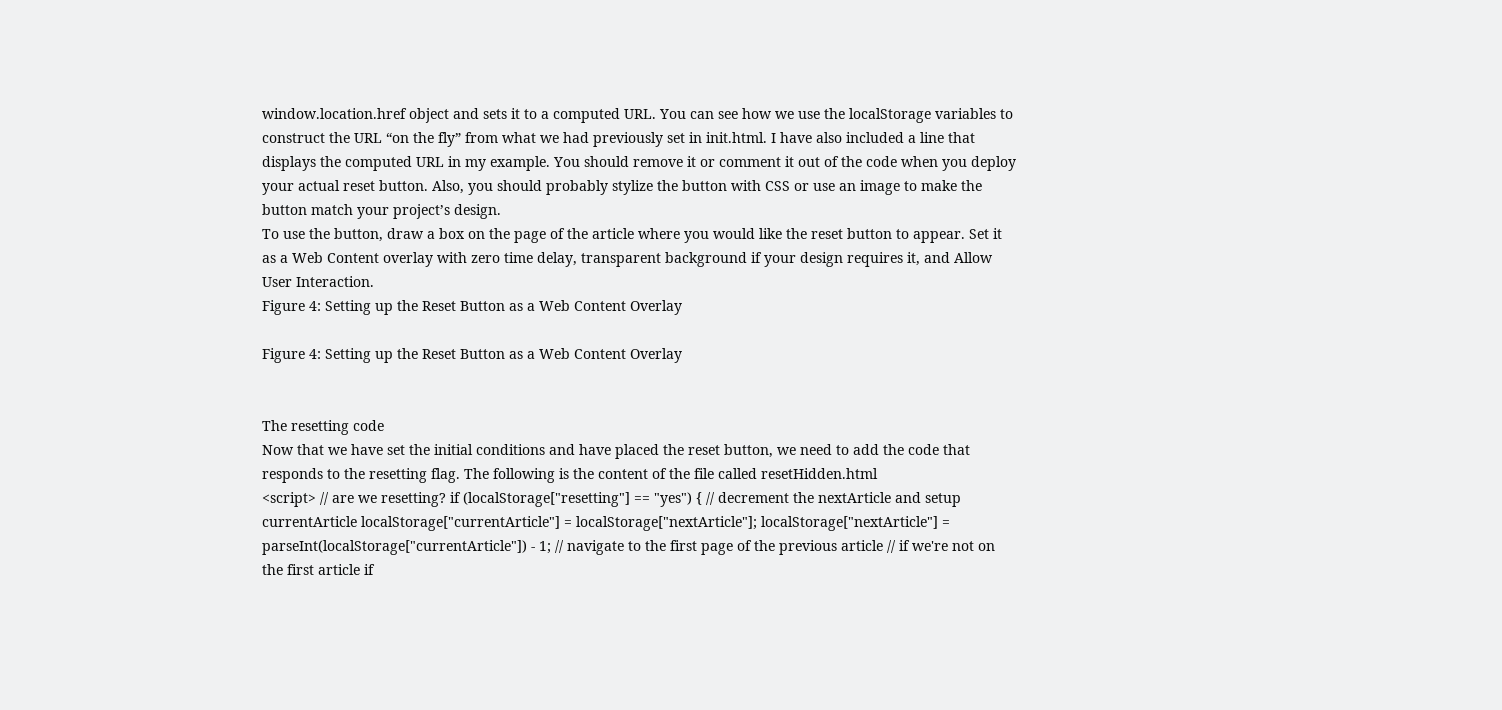window.location.href object and sets it to a computed URL. You can see how we use the localStorage variables to construct the URL “on the fly” from what we had previously set in init.html. I have also included a line that displays the computed URL in my example. You should remove it or comment it out of the code when you deploy your actual reset button. Also, you should probably stylize the button with CSS or use an image to make the button match your project’s design.
To use the button, draw a box on the page of the article where you would like the reset button to appear. Set it as a Web Content overlay with zero time delay, transparent background if your design requires it, and Allow User Interaction.
Figure 4: Setting up the Reset Button as a Web Content Overlay

Figure 4: Setting up the Reset Button as a Web Content Overlay


The resetting code
Now that we have set the initial conditions and have placed the reset button, we need to add the code that responds to the resetting flag. The following is the content of the file called resetHidden.html
<script> // are we resetting? if (localStorage["resetting"] == "yes") { // decrement the nextArticle and setup currentArticle localStorage["currentArticle"] = localStorage["nextArticle"]; localStorage["nextArticle"] = parseInt(localStorage["currentArticle"]) - 1; // navigate to the first page of the previous article // if we're not on the first article if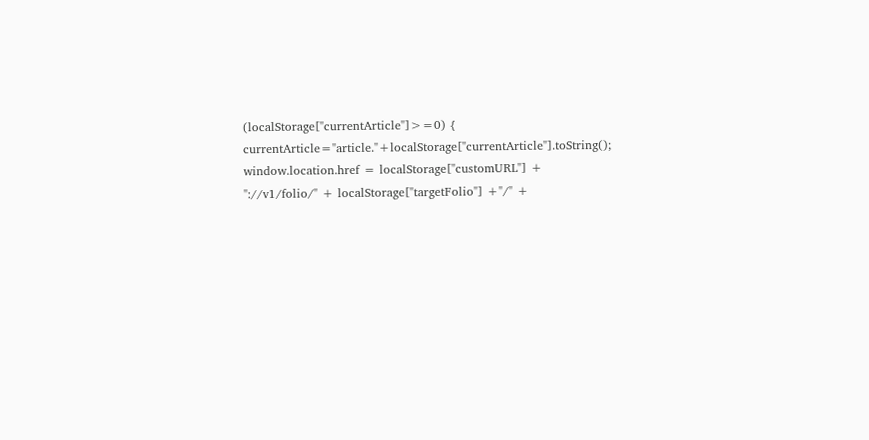(localStorage["currentArticle"]>=0) { currentArticle="article."+localStorage["currentArticle"].toString(); window.location.href = localStorage["customURL"] + "://v1/folio/" + localStorage["targetFolio"] +"/" +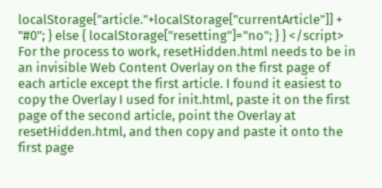localStorage["article."+localStorage["currentArticle"]] + "#0"; } else { localStorage["resetting"]="no"; } } </script>
For the process to work, resetHidden.html needs to be in an invisible Web Content Overlay on the first page of each article except the first article. I found it easiest to copy the Overlay I used for init.html, paste it on the first page of the second article, point the Overlay at resetHidden.html, and then copy and paste it onto the first page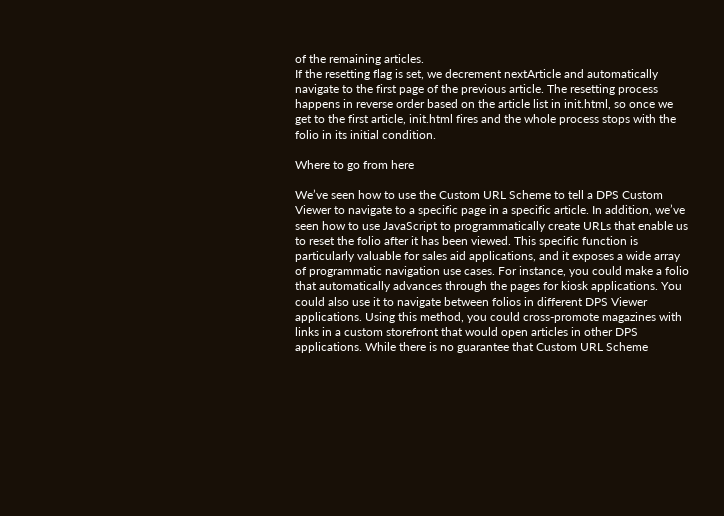of the remaining articles.
If the resetting flag is set, we decrement nextArticle and automatically navigate to the first page of the previous article. The resetting process happens in reverse order based on the article list in init.html, so once we get to the first article, init.html fires and the whole process stops with the folio in its initial condition.

Where to go from here

We’ve seen how to use the Custom URL Scheme to tell a DPS Custom Viewer to navigate to a specific page in a specific article. In addition, we’ve seen how to use JavaScript to programmatically create URLs that enable us to reset the folio after it has been viewed. This specific function is particularly valuable for sales aid applications, and it exposes a wide array of programmatic navigation use cases. For instance, you could make a folio that automatically advances through the pages for kiosk applications. You could also use it to navigate between folios in different DPS Viewer applications. Using this method, you could cross-promote magazines with links in a custom storefront that would open articles in other DPS applications. While there is no guarantee that Custom URL Scheme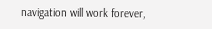navigation will work forever,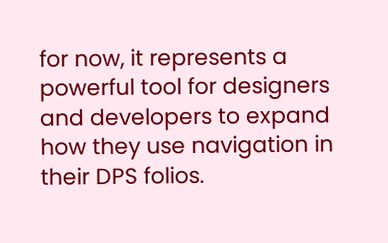for now, it represents a powerful tool for designers and developers to expand how they use navigation in their DPS folios.